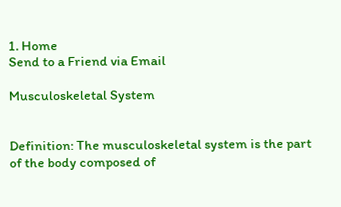1. Home
Send to a Friend via Email

Musculoskeletal System


Definition: The musculoskeletal system is the part of the body composed of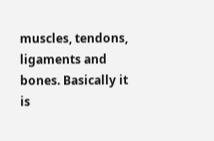muscles, tendons, ligaments and bones. Basically it is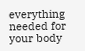everything needed for your body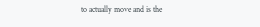to actually move and is the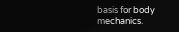basis for body mechanics.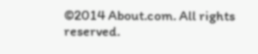©2014 About.com. All rights reserved.